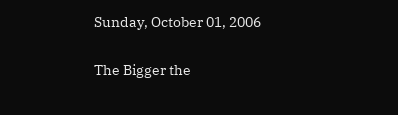Sunday, October 01, 2006

The Bigger the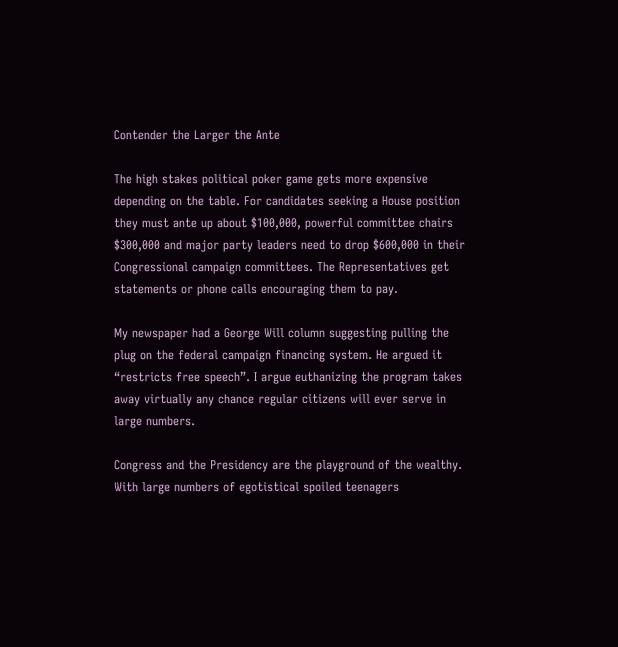Contender the Larger the Ante

The high stakes political poker game gets more expensive depending on the table. For candidates seeking a House position they must ante up about $100,000, powerful committee chairs $300,000 and major party leaders need to drop $600,000 in their Congressional campaign committees. The Representatives get statements or phone calls encouraging them to pay.

My newspaper had a George Will column suggesting pulling the plug on the federal campaign financing system. He argued it “restricts free speech”. I argue euthanizing the program takes away virtually any chance regular citizens will ever serve in large numbers.

Congress and the Presidency are the playground of the wealthy. With large numbers of egotistical spoiled teenagers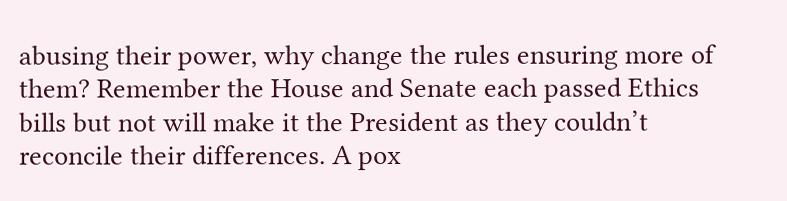abusing their power, why change the rules ensuring more of them? Remember the House and Senate each passed Ethics bills but not will make it the President as they couldn’t reconcile their differences. A pox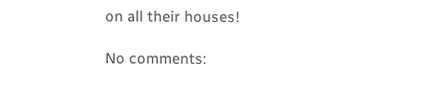on all their houses!

No comments: